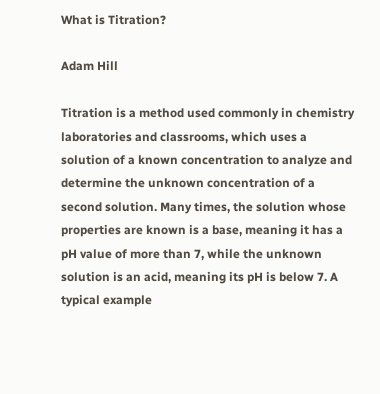What is Titration?

Adam Hill

Titration is a method used commonly in chemistry laboratories and classrooms, which uses a solution of a known concentration to analyze and determine the unknown concentration of a second solution. Many times, the solution whose properties are known is a base, meaning it has a pH value of more than 7, while the unknown solution is an acid, meaning its pH is below 7. A typical example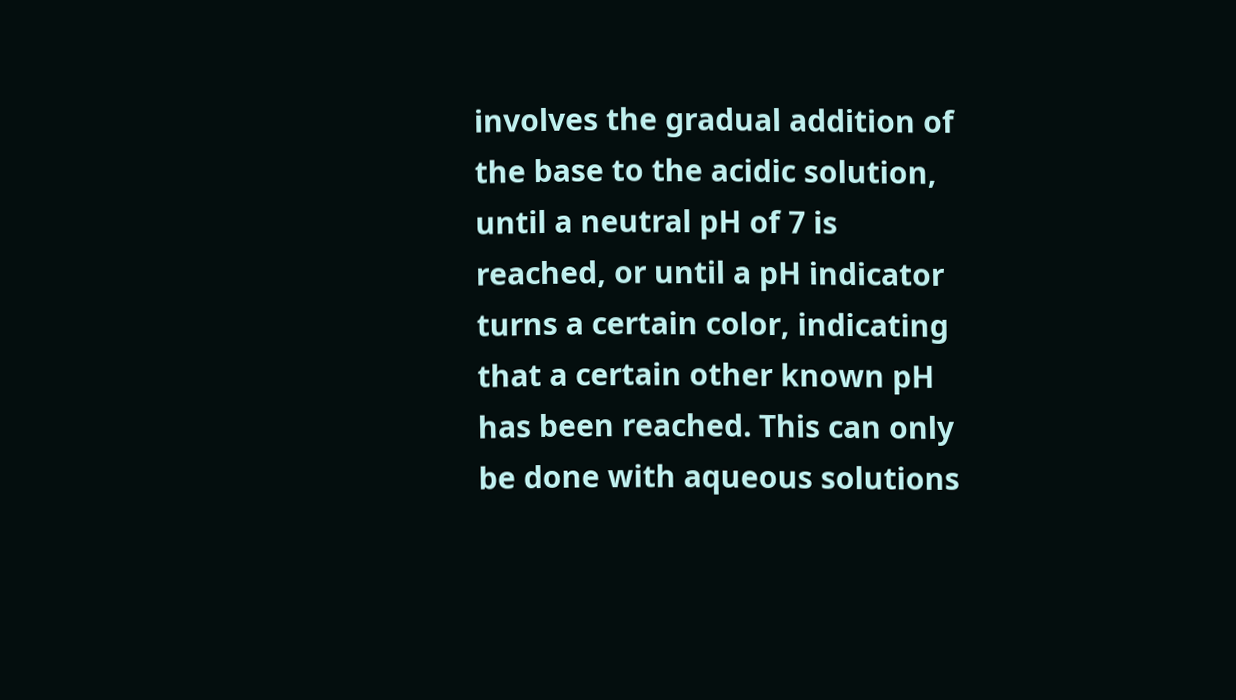involves the gradual addition of the base to the acidic solution, until a neutral pH of 7 is reached, or until a pH indicator turns a certain color, indicating that a certain other known pH has been reached. This can only be done with aqueous solutions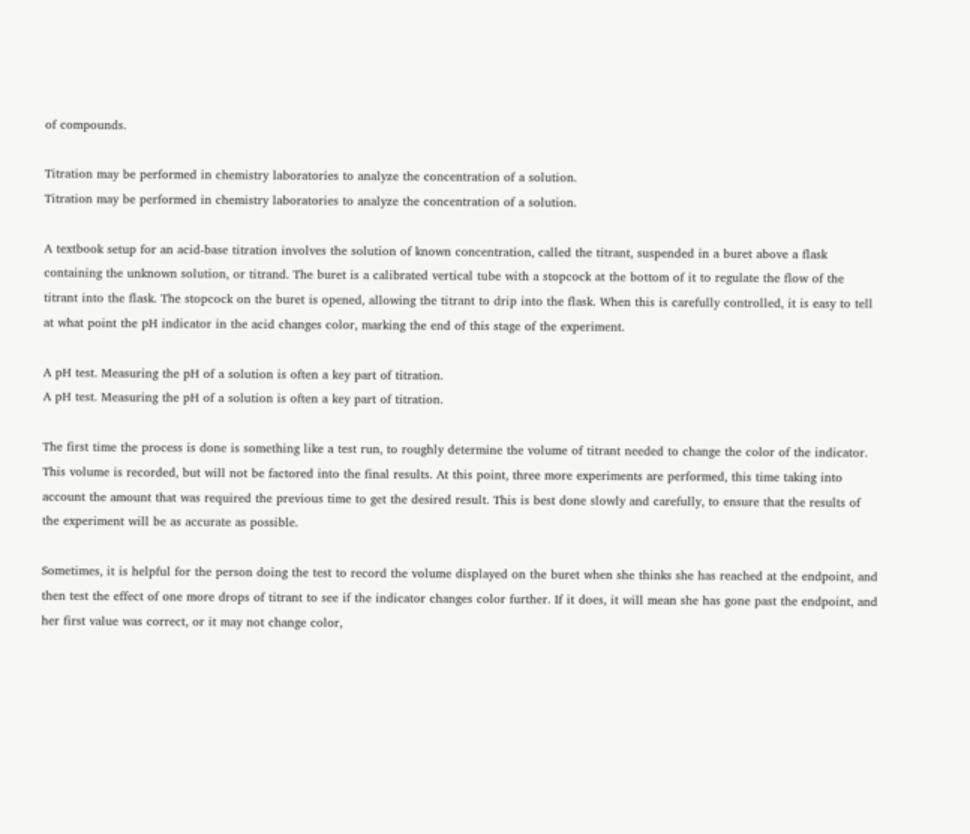of compounds.

Titration may be performed in chemistry laboratories to analyze the concentration of a solution.
Titration may be performed in chemistry laboratories to analyze the concentration of a solution.

A textbook setup for an acid-base titration involves the solution of known concentration, called the titrant, suspended in a buret above a flask containing the unknown solution, or titrand. The buret is a calibrated vertical tube with a stopcock at the bottom of it to regulate the flow of the titrant into the flask. The stopcock on the buret is opened, allowing the titrant to drip into the flask. When this is carefully controlled, it is easy to tell at what point the pH indicator in the acid changes color, marking the end of this stage of the experiment.

A pH test. Measuring the pH of a solution is often a key part of titration.
A pH test. Measuring the pH of a solution is often a key part of titration.

The first time the process is done is something like a test run, to roughly determine the volume of titrant needed to change the color of the indicator. This volume is recorded, but will not be factored into the final results. At this point, three more experiments are performed, this time taking into account the amount that was required the previous time to get the desired result. This is best done slowly and carefully, to ensure that the results of the experiment will be as accurate as possible.

Sometimes, it is helpful for the person doing the test to record the volume displayed on the buret when she thinks she has reached at the endpoint, and then test the effect of one more drops of titrant to see if the indicator changes color further. If it does, it will mean she has gone past the endpoint, and her first value was correct, or it may not change color,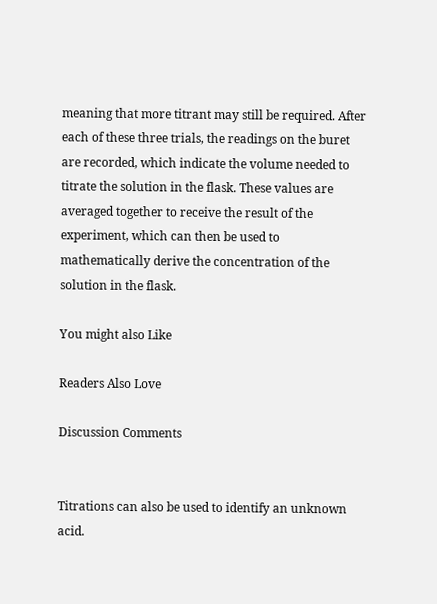meaning that more titrant may still be required. After each of these three trials, the readings on the buret are recorded, which indicate the volume needed to titrate the solution in the flask. These values are averaged together to receive the result of the experiment, which can then be used to mathematically derive the concentration of the solution in the flask.

You might also Like

Readers Also Love

Discussion Comments


Titrations can also be used to identify an unknown acid.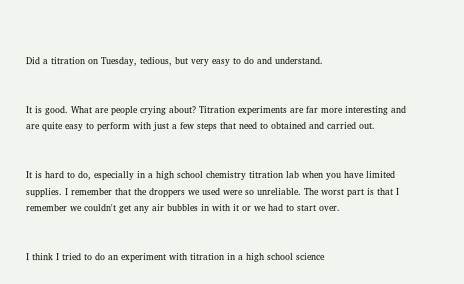Did a titration on Tuesday, tedious, but very easy to do and understand.


It is good. What are people crying about? Titration experiments are far more interesting and are quite easy to perform with just a few steps that need to obtained and carried out.


It is hard to do, especially in a high school chemistry titration lab when you have limited supplies. I remember that the droppers we used were so unreliable. The worst part is that I remember we couldn't get any air bubbles in with it or we had to start over.


I think I tried to do an experiment with titration in a high school science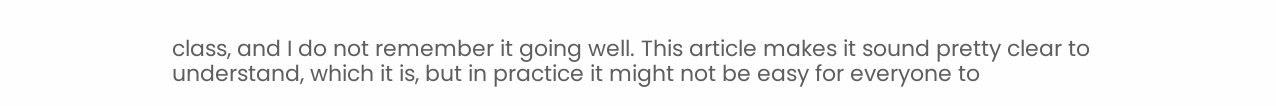class, and I do not remember it going well. This article makes it sound pretty clear to understand, which it is, but in practice it might not be easy for everyone to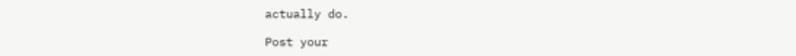actually do.

Post your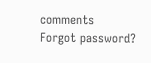comments
Forgot password?